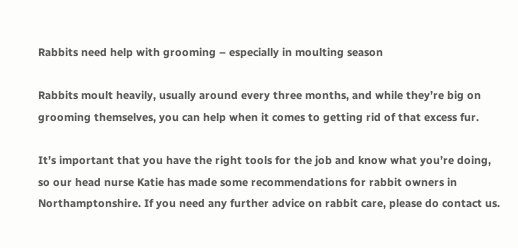Rabbits need help with grooming – especially in moulting season

Rabbits moult heavily, usually around every three months, and while they’re big on grooming themselves, you can help when it comes to getting rid of that excess fur.

It’s important that you have the right tools for the job and know what you’re doing, so our head nurse Katie has made some recommendations for rabbit owners in Northamptonshire. If you need any further advice on rabbit care, please do contact us.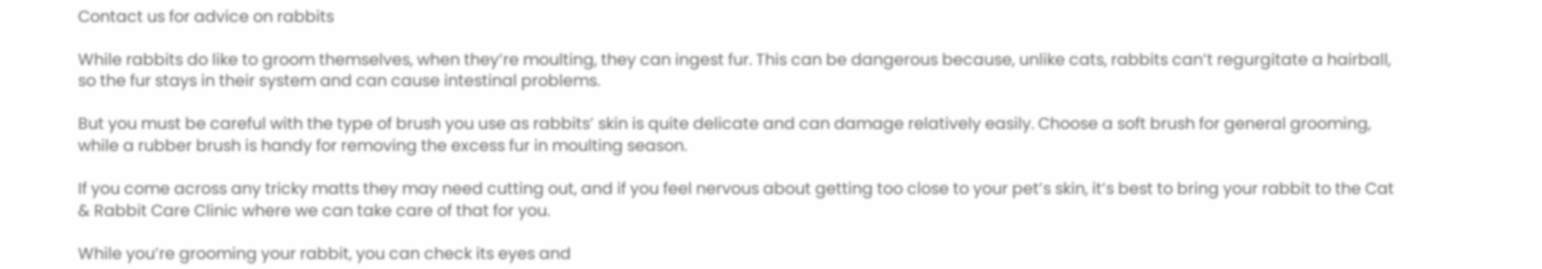Contact us for advice on rabbits

While rabbits do like to groom themselves, when they’re moulting, they can ingest fur. This can be dangerous because, unlike cats, rabbits can’t regurgitate a hairball, so the fur stays in their system and can cause intestinal problems.

But you must be careful with the type of brush you use as rabbits’ skin is quite delicate and can damage relatively easily. Choose a soft brush for general grooming, while a rubber brush is handy for removing the excess fur in moulting season.

If you come across any tricky matts they may need cutting out, and if you feel nervous about getting too close to your pet’s skin, it’s best to bring your rabbit to the Cat & Rabbit Care Clinic where we can take care of that for you.

While you’re grooming your rabbit, you can check its eyes and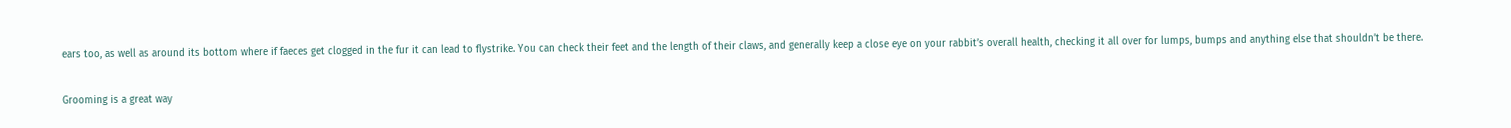ears too, as well as around its bottom where if faeces get clogged in the fur it can lead to flystrike. You can check their feet and the length of their claws, and generally keep a close eye on your rabbit’s overall health, checking it all over for lumps, bumps and anything else that shouldn’t be there.

Grooming is a great way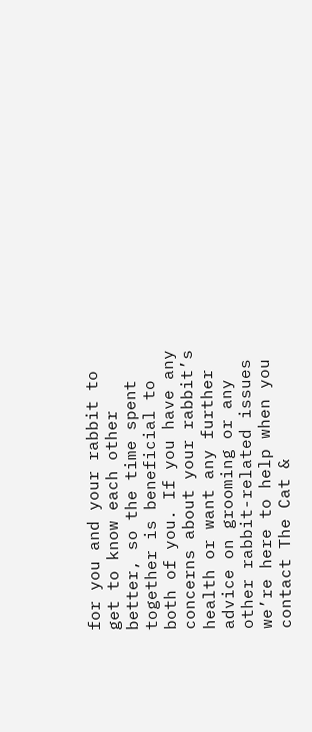for you and your rabbit to get to know each other better, so the time spent together is beneficial to both of you. If you have any concerns about your rabbit’s health or want any further advice on grooming or any other rabbit-related issues we’re here to help when you contact The Cat &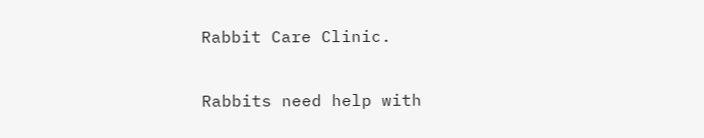Rabbit Care Clinic.

Rabbits need help with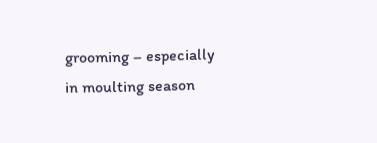grooming – especially in moulting season